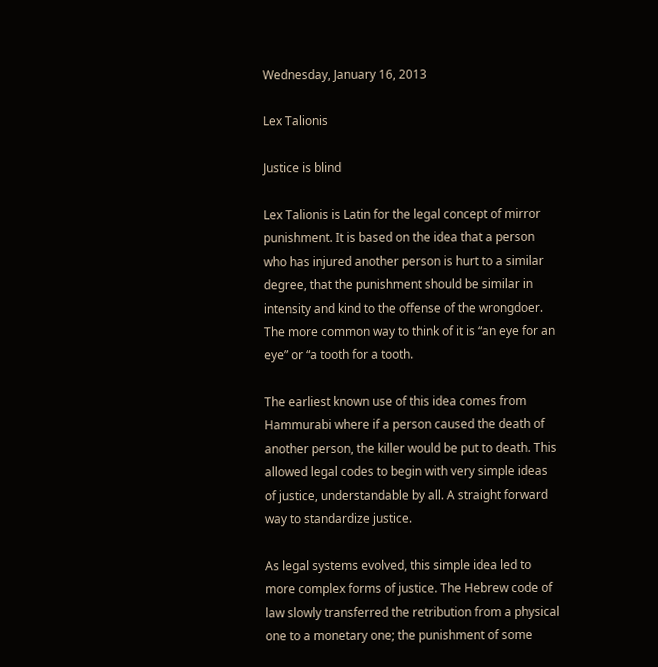Wednesday, January 16, 2013

Lex Talionis

Justice is blind

Lex Talionis is Latin for the legal concept of mirror punishment. It is based on the idea that a person who has injured another person is hurt to a similar degree, that the punishment should be similar in intensity and kind to the offense of the wrongdoer. The more common way to think of it is “an eye for an eye” or “a tooth for a tooth.

The earliest known use of this idea comes from Hammurabi where if a person caused the death of another person, the killer would be put to death. This allowed legal codes to begin with very simple ideas of justice, understandable by all. A straight forward way to standardize justice.

As legal systems evolved, this simple idea led to more complex forms of justice. The Hebrew code of law slowly transferred the retribution from a physical one to a monetary one; the punishment of some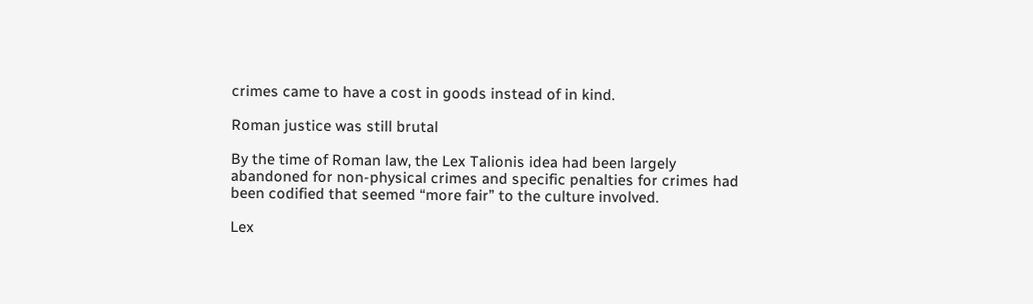crimes came to have a cost in goods instead of in kind.

Roman justice was still brutal

By the time of Roman law, the Lex Talionis idea had been largely abandoned for non-physical crimes and specific penalties for crimes had been codified that seemed “more fair” to the culture involved.

Lex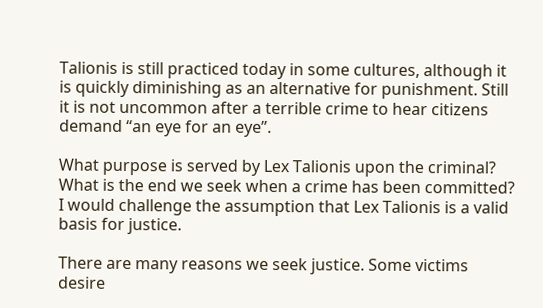Talionis is still practiced today in some cultures, although it is quickly diminishing as an alternative for punishment. Still it is not uncommon after a terrible crime to hear citizens demand “an eye for an eye”.

What purpose is served by Lex Talionis upon the criminal? What is the end we seek when a crime has been committed? I would challenge the assumption that Lex Talionis is a valid basis for justice.

There are many reasons we seek justice. Some victims desire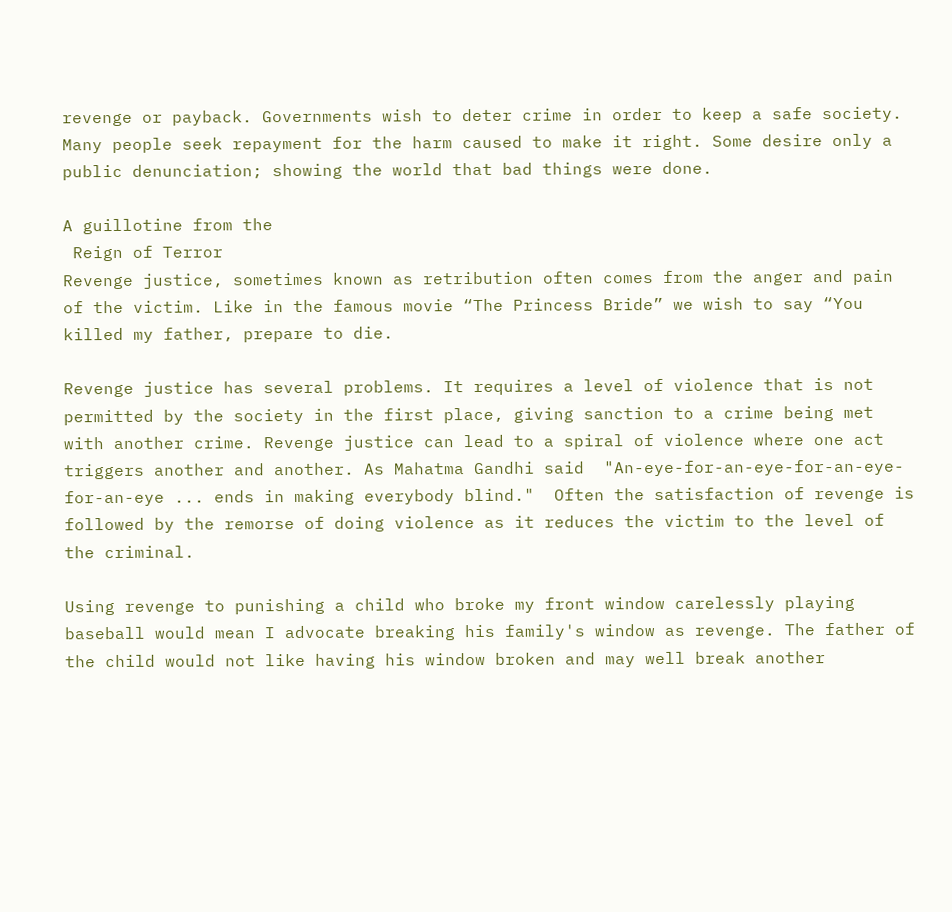revenge or payback. Governments wish to deter crime in order to keep a safe society. Many people seek repayment for the harm caused to make it right. Some desire only a public denunciation; showing the world that bad things were done.

A guillotine from the
 Reign of Terror
Revenge justice, sometimes known as retribution often comes from the anger and pain of the victim. Like in the famous movie “The Princess Bride” we wish to say “You killed my father, prepare to die.

Revenge justice has several problems. It requires a level of violence that is not permitted by the society in the first place, giving sanction to a crime being met with another crime. Revenge justice can lead to a spiral of violence where one act triggers another and another. As Mahatma Gandhi said  "An-eye-for-an-eye-for-an-eye-for-an-eye ... ends in making everybody blind."  Often the satisfaction of revenge is followed by the remorse of doing violence as it reduces the victim to the level of the criminal.

Using revenge to punishing a child who broke my front window carelessly playing baseball would mean I advocate breaking his family's window as revenge. The father of the child would not like having his window broken and may well break another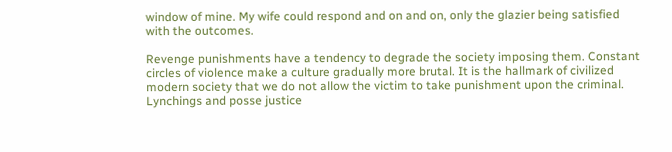window of mine. My wife could respond and on and on, only the glazier being satisfied with the outcomes.

Revenge punishments have a tendency to degrade the society imposing them. Constant circles of violence make a culture gradually more brutal. It is the hallmark of civilized modern society that we do not allow the victim to take punishment upon the criminal. Lynchings and posse justice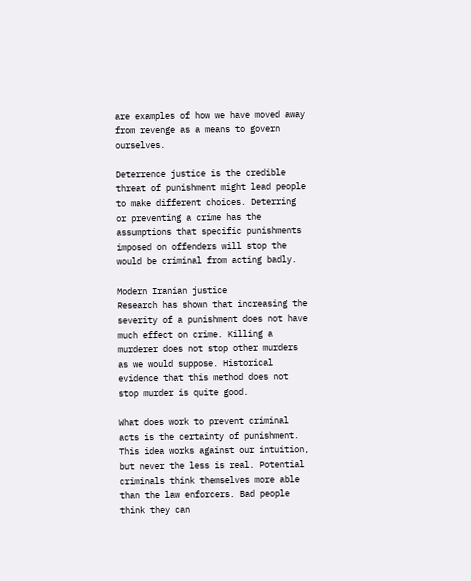are examples of how we have moved away from revenge as a means to govern ourselves.

Deterrence justice is the credible threat of punishment might lead people to make different choices. Deterring or preventing a crime has the assumptions that specific punishments imposed on offenders will stop the would be criminal from acting badly.

Modern Iranian justice
Research has shown that increasing the severity of a punishment does not have much effect on crime. Killing a murderer does not stop other murders as we would suppose. Historical evidence that this method does not stop murder is quite good.

What does work to prevent criminal acts is the certainty of punishment. This idea works against our intuition, but never the less is real. Potential criminals think themselves more able than the law enforcers. Bad people think they can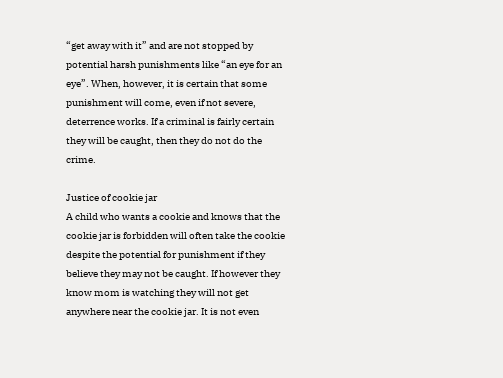“get away with it” and are not stopped by potential harsh punishments like “an eye for an eye”. When, however, it is certain that some punishment will come, even if not severe, deterrence works. If a criminal is fairly certain they will be caught, then they do not do the crime.

Justice of cookie jar
A child who wants a cookie and knows that the cookie jar is forbidden will often take the cookie despite the potential for punishment if they believe they may not be caught. If however they know mom is watching they will not get anywhere near the cookie jar. It is not even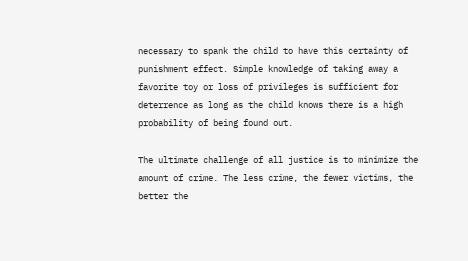necessary to spank the child to have this certainty of punishment effect. Simple knowledge of taking away a favorite toy or loss of privileges is sufficient for deterrence as long as the child knows there is a high probability of being found out.

The ultimate challenge of all justice is to minimize the amount of crime. The less crime, the fewer victims, the better the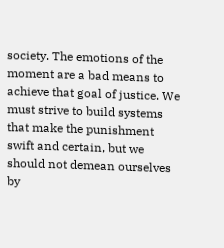society. The emotions of the moment are a bad means to achieve that goal of justice. We must strive to build systems that make the punishment swift and certain, but we should not demean ourselves by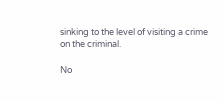sinking to the level of visiting a crime on the criminal.

No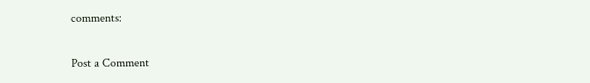comments:

Post a Comment